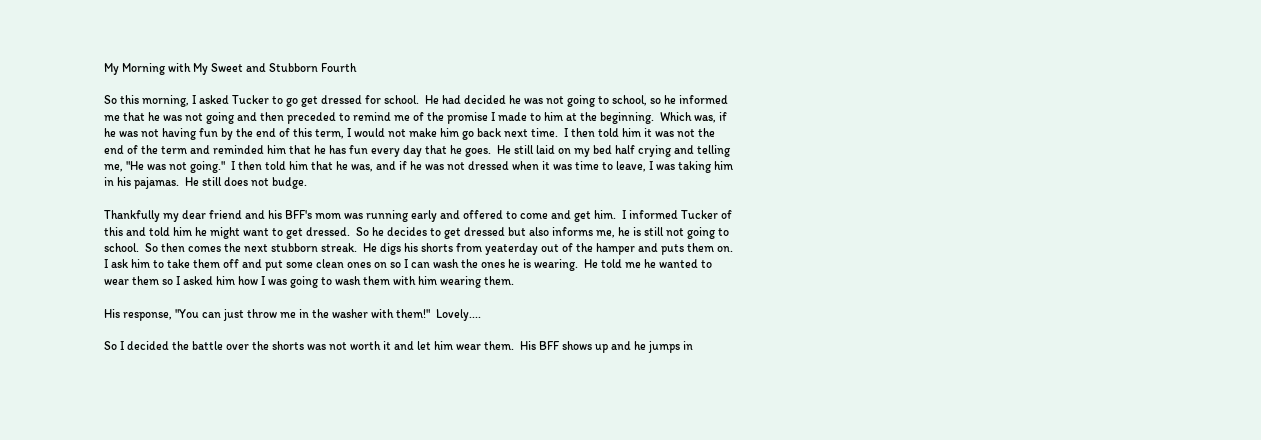My Morning with My Sweet and Stubborn Fourth

So this morning, I asked Tucker to go get dressed for school.  He had decided he was not going to school, so he informed me that he was not going and then preceded to remind me of the promise I made to him at the beginning.  Which was, if he was not having fun by the end of this term, I would not make him go back next time.  I then told him it was not the end of the term and reminded him that he has fun every day that he goes.  He still laid on my bed half crying and telling me, "He was not going."  I then told him that he was, and if he was not dressed when it was time to leave, I was taking him in his pajamas.  He still does not budge.

Thankfully my dear friend and his BFF's mom was running early and offered to come and get him.  I informed Tucker of this and told him he might want to get dressed.  So he decides to get dressed but also informs me, he is still not going to school.  So then comes the next stubborn streak.  He digs his shorts from yeaterday out of the hamper and puts them on.  I ask him to take them off and put some clean ones on so I can wash the ones he is wearing.  He told me he wanted to wear them so I asked him how I was going to wash them with him wearing them.

His response, "You can just throw me in the washer with them!"  Lovely....

So I decided the battle over the shorts was not worth it and let him wear them.  His BFF shows up and he jumps in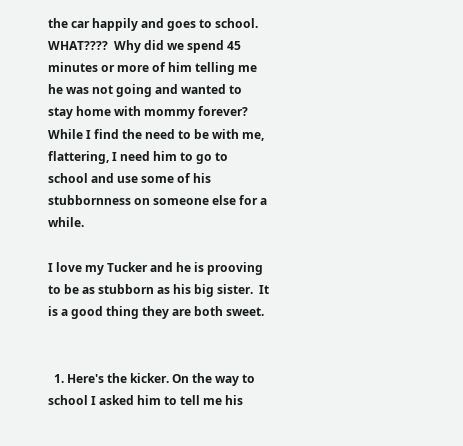the car happily and goes to school.  WHAT????  Why did we spend 45 minutes or more of him telling me he was not going and wanted to stay home with mommy forever?  While I find the need to be with me, flattering, I need him to go to school and use some of his stubbornness on someone else for a while.

I love my Tucker and he is prooving to be as stubborn as his big sister.  It is a good thing they are both sweet.


  1. Here's the kicker. On the way to school I asked him to tell me his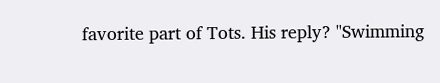favorite part of Tots. His reply? "Swimming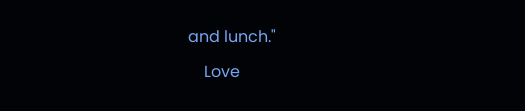and lunch."

    Love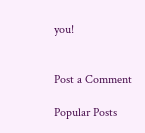you!


Post a Comment

Popular Posts